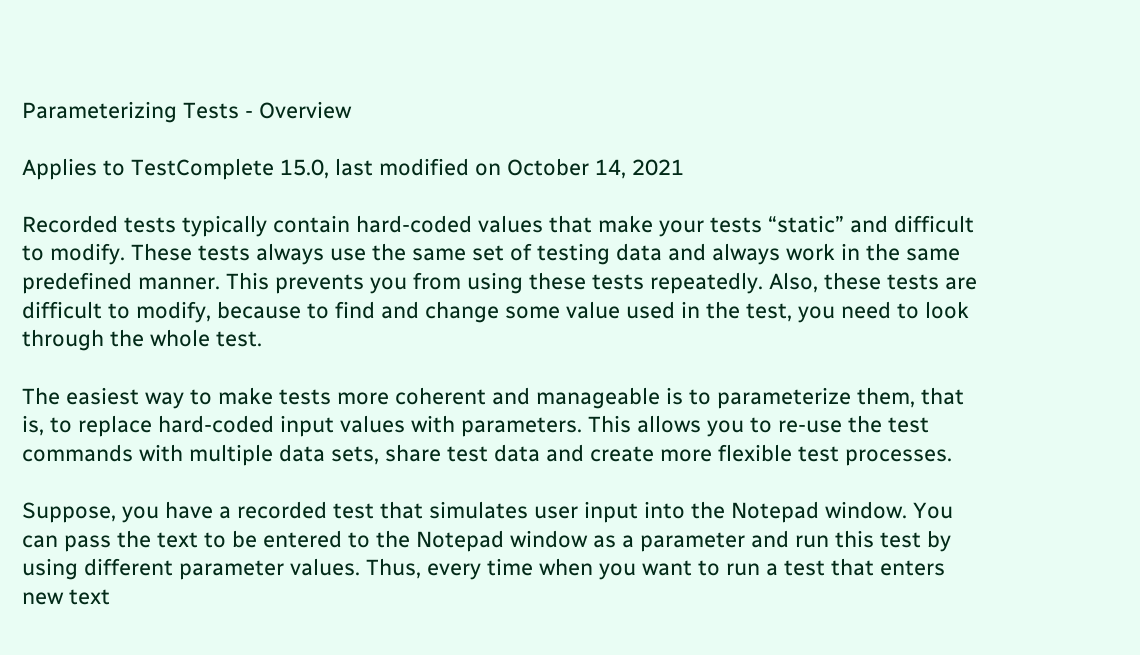Parameterizing Tests - Overview

Applies to TestComplete 15.0, last modified on October 14, 2021

Recorded tests typically contain hard-coded values that make your tests “static” and difficult to modify. These tests always use the same set of testing data and always work in the same predefined manner. This prevents you from using these tests repeatedly. Also, these tests are difficult to modify, because to find and change some value used in the test, you need to look through the whole test.

The easiest way to make tests more coherent and manageable is to parameterize them, that is, to replace hard-coded input values with parameters. This allows you to re-use the test commands with multiple data sets, share test data and create more flexible test processes.

Suppose, you have a recorded test that simulates user input into the Notepad window. You can pass the text to be entered to the Notepad window as a parameter and run this test by using different parameter values. Thus, every time when you want to run a test that enters new text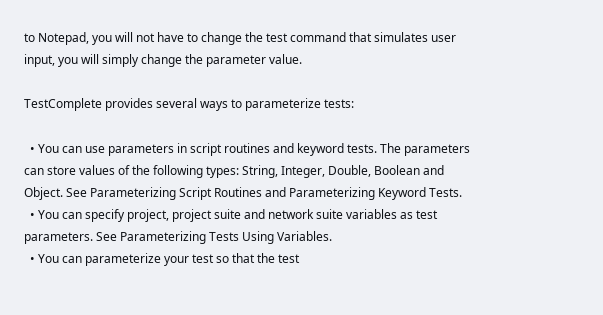to Notepad, you will not have to change the test command that simulates user input, you will simply change the parameter value.

TestComplete provides several ways to parameterize tests:

  • You can use parameters in script routines and keyword tests. The parameters can store values of the following types: String, Integer, Double, Boolean and Object. See Parameterizing Script Routines and Parameterizing Keyword Tests.
  • You can specify project, project suite and network suite variables as test parameters. See Parameterizing Tests Using Variables.
  • You can parameterize your test so that the test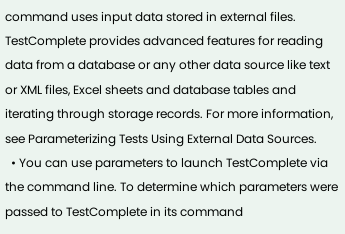command uses input data stored in external files. TestComplete provides advanced features for reading data from a database or any other data source like text or XML files, Excel sheets and database tables and iterating through storage records. For more information, see Parameterizing Tests Using External Data Sources.
  • You can use parameters to launch TestComplete via the command line. To determine which parameters were passed to TestComplete in its command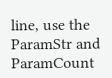line, use the ParamStr and ParamCount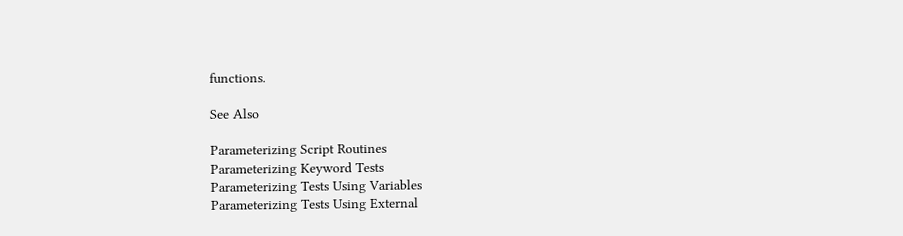functions.

See Also

Parameterizing Script Routines
Parameterizing Keyword Tests
Parameterizing Tests Using Variables
Parameterizing Tests Using External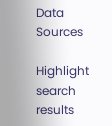Data Sources

Highlight search results